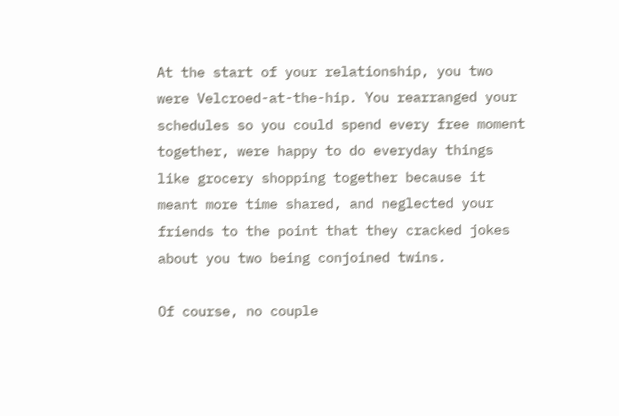At the start of your relationship, you two were Velcroed-at-the-hip. You rearranged your schedules so you could spend every free moment together, were happy to do everyday things like grocery shopping together because it meant more time shared, and neglected your friends to the point that they cracked jokes about you two being conjoined twins.

Of course, no couple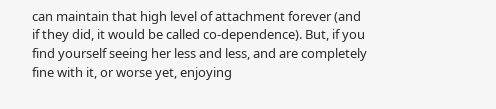can maintain that high level of attachment forever (and if they did, it would be called co-dependence). But, if you find yourself seeing her less and less, and are completely fine with it, or worse yet, enjoying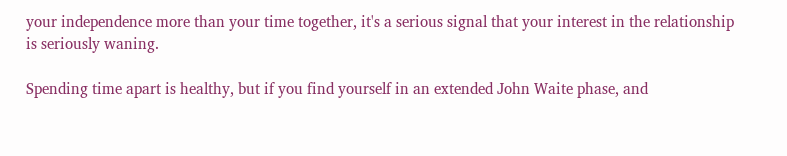your independence more than your time together, it's a serious signal that your interest in the relationship is seriously waning.

Spending time apart is healthy, but if you find yourself in an extended John Waite phase, and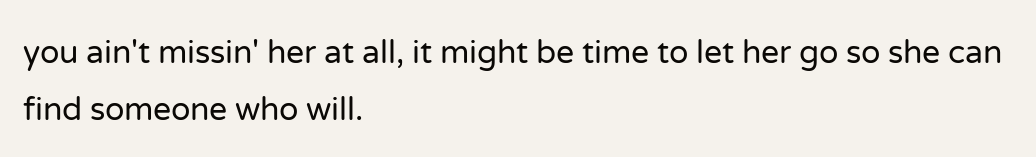you ain't missin' her at all, it might be time to let her go so she can find someone who will.